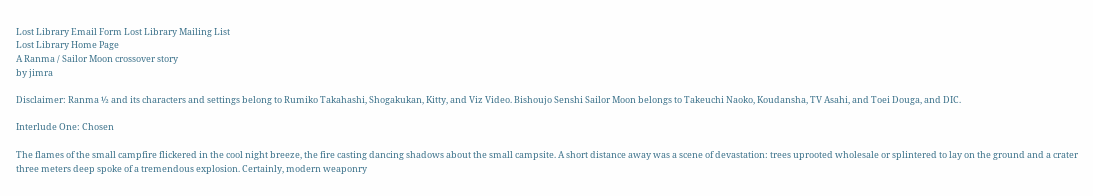Lost Library Email Form Lost Library Mailing List
Lost Library Home Page
A Ranma / Sailor Moon crossover story
by jimra

Disclaimer: Ranma ½ and its characters and settings belong to Rumiko Takahashi, Shogakukan, Kitty, and Viz Video. Bishoujo Senshi Sailor Moon belongs to Takeuchi Naoko, Koudansha, TV Asahi, and Toei Douga, and DIC.

Interlude One: Chosen

The flames of the small campfire flickered in the cool night breeze, the fire casting dancing shadows about the small campsite. A short distance away was a scene of devastation: trees uprooted wholesale or splintered to lay on the ground and a crater three meters deep spoke of a tremendous explosion. Certainly, modern weaponry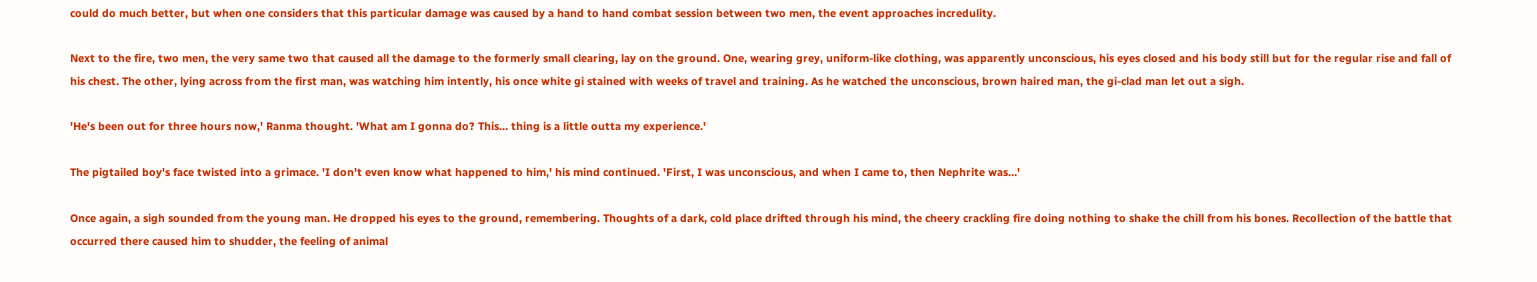could do much better, but when one considers that this particular damage was caused by a hand to hand combat session between two men, the event approaches incredulity.

Next to the fire, two men, the very same two that caused all the damage to the formerly small clearing, lay on the ground. One, wearing grey, uniform-like clothing, was apparently unconscious, his eyes closed and his body still but for the regular rise and fall of his chest. The other, lying across from the first man, was watching him intently, his once white gi stained with weeks of travel and training. As he watched the unconscious, brown haired man, the gi-clad man let out a sigh.

'He's been out for three hours now,' Ranma thought. 'What am I gonna do? This… thing is a little outta my experience.'

The pigtailed boy's face twisted into a grimace. 'I don't even know what happened to him,' his mind continued. 'First, I was unconscious, and when I came to, then Nephrite was…'

Once again, a sigh sounded from the young man. He dropped his eyes to the ground, remembering. Thoughts of a dark, cold place drifted through his mind, the cheery crackling fire doing nothing to shake the chill from his bones. Recollection of the battle that occurred there caused him to shudder, the feeling of animal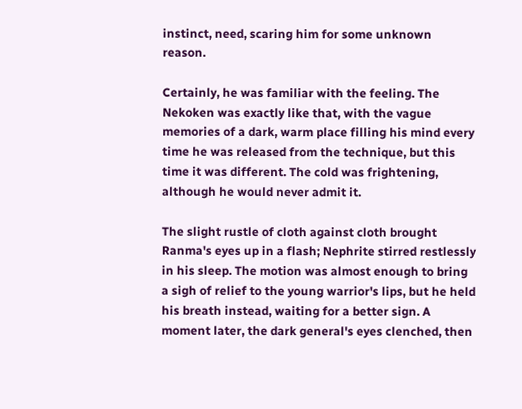instinct, need, scaring him for some unknown reason.

Certainly, he was familiar with the feeling. The Nekoken was exactly like that, with the vague memories of a dark, warm place filling his mind every time he was released from the technique, but this time it was different. The cold was frightening, although he would never admit it.

The slight rustle of cloth against cloth brought Ranma's eyes up in a flash; Nephrite stirred restlessly in his sleep. The motion was almost enough to bring a sigh of relief to the young warrior's lips, but he held his breath instead, waiting for a better sign. A moment later, the dark general's eyes clenched, then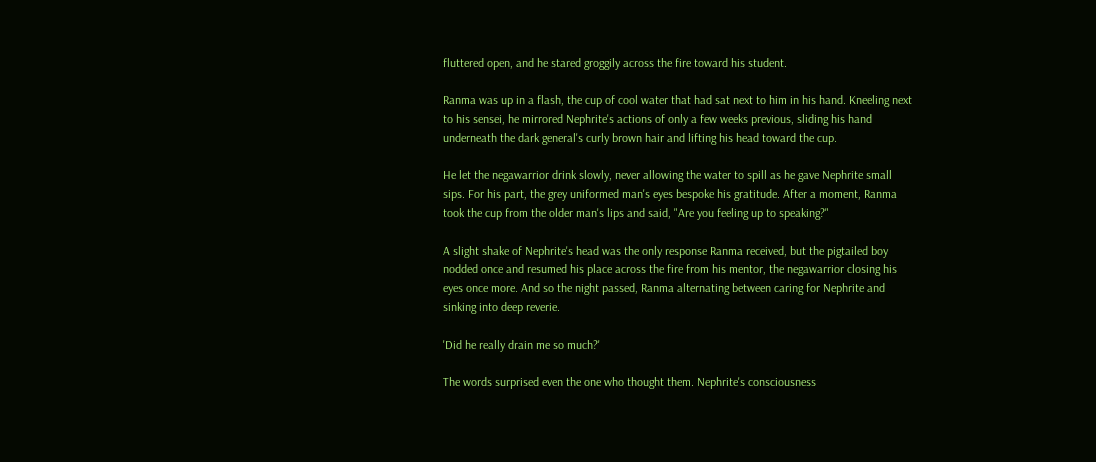fluttered open, and he stared groggily across the fire toward his student.

Ranma was up in a flash, the cup of cool water that had sat next to him in his hand. Kneeling next to his sensei, he mirrored Nephrite's actions of only a few weeks previous, sliding his hand underneath the dark general's curly brown hair and lifting his head toward the cup.

He let the negawarrior drink slowly, never allowing the water to spill as he gave Nephrite small sips. For his part, the grey uniformed man's eyes bespoke his gratitude. After a moment, Ranma took the cup from the older man's lips and said, "Are you feeling up to speaking?"

A slight shake of Nephrite's head was the only response Ranma received, but the pigtailed boy nodded once and resumed his place across the fire from his mentor, the negawarrior closing his eyes once more. And so the night passed, Ranma alternating between caring for Nephrite and sinking into deep reverie.

'Did he really drain me so much?'

The words surprised even the one who thought them. Nephrite's consciousness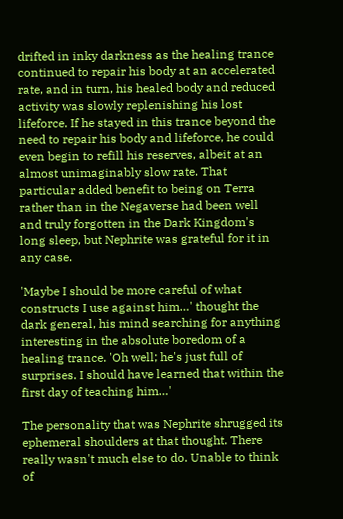drifted in inky darkness as the healing trance continued to repair his body at an accelerated rate, and in turn, his healed body and reduced activity was slowly replenishing his lost lifeforce. If he stayed in this trance beyond the need to repair his body and lifeforce, he could even begin to refill his reserves, albeit at an almost unimaginably slow rate. That particular added benefit to being on Terra rather than in the Negaverse had been well and truly forgotten in the Dark Kingdom's long sleep, but Nephrite was grateful for it in any case.

'Maybe I should be more careful of what constructs I use against him…' thought the dark general, his mind searching for anything interesting in the absolute boredom of a healing trance. 'Oh well; he's just full of surprises. I should have learned that within the first day of teaching him…'

The personality that was Nephrite shrugged its ephemeral shoulders at that thought. There really wasn't much else to do. Unable to think of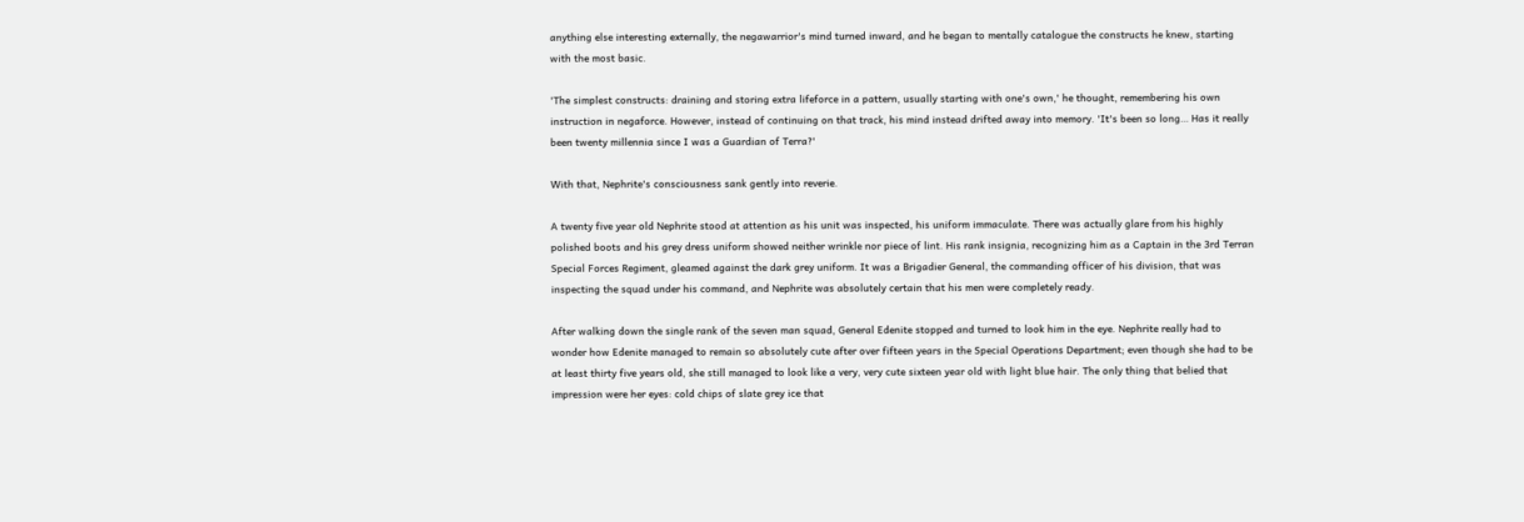anything else interesting externally, the negawarrior's mind turned inward, and he began to mentally catalogue the constructs he knew, starting with the most basic.

'The simplest constructs: draining and storing extra lifeforce in a pattern, usually starting with one's own,' he thought, remembering his own instruction in negaforce. However, instead of continuing on that track, his mind instead drifted away into memory. 'It's been so long… Has it really been twenty millennia since I was a Guardian of Terra?'

With that, Nephrite's consciousness sank gently into reverie.

A twenty five year old Nephrite stood at attention as his unit was inspected, his uniform immaculate. There was actually glare from his highly polished boots and his grey dress uniform showed neither wrinkle nor piece of lint. His rank insignia, recognizing him as a Captain in the 3rd Terran Special Forces Regiment, gleamed against the dark grey uniform. It was a Brigadier General, the commanding officer of his division, that was inspecting the squad under his command, and Nephrite was absolutely certain that his men were completely ready.

After walking down the single rank of the seven man squad, General Edenite stopped and turned to look him in the eye. Nephrite really had to wonder how Edenite managed to remain so absolutely cute after over fifteen years in the Special Operations Department; even though she had to be at least thirty five years old, she still managed to look like a very, very cute sixteen year old with light blue hair. The only thing that belied that impression were her eyes: cold chips of slate grey ice that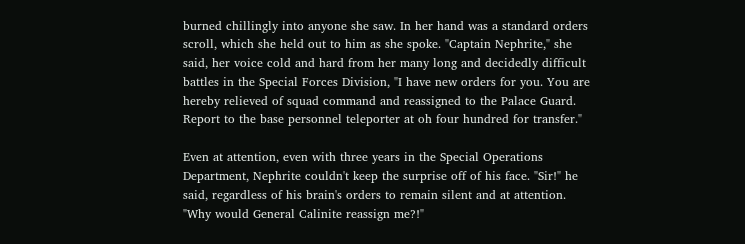burned chillingly into anyone she saw. In her hand was a standard orders scroll, which she held out to him as she spoke. "Captain Nephrite," she said, her voice cold and hard from her many long and decidedly difficult battles in the Special Forces Division, "I have new orders for you. You are hereby relieved of squad command and reassigned to the Palace Guard. Report to the base personnel teleporter at oh four hundred for transfer."

Even at attention, even with three years in the Special Operations Department, Nephrite couldn't keep the surprise off of his face. "Sir!" he said, regardless of his brain's orders to remain silent and at attention. "Why would General Calinite reassign me?!"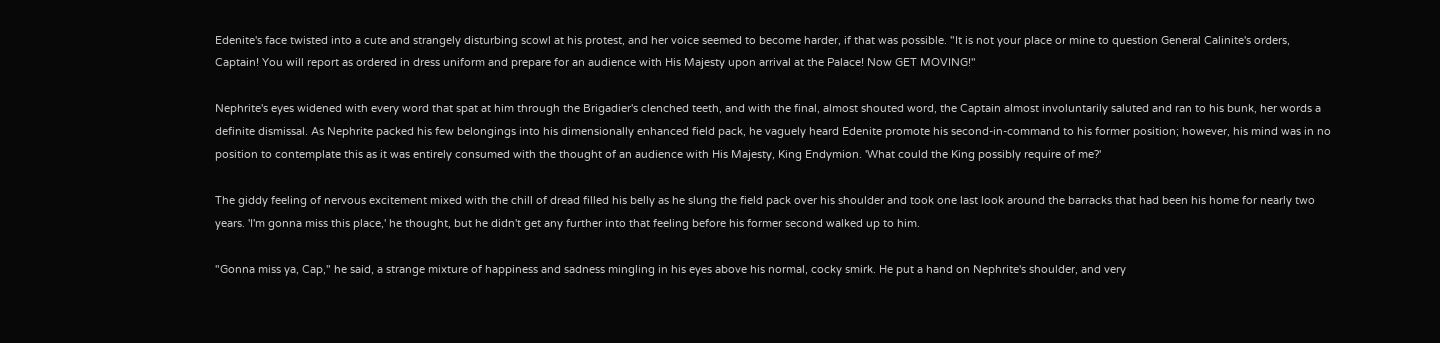Edenite's face twisted into a cute and strangely disturbing scowl at his protest, and her voice seemed to become harder, if that was possible. "It is not your place or mine to question General Calinite's orders, Captain! You will report as ordered in dress uniform and prepare for an audience with His Majesty upon arrival at the Palace! Now GET MOVING!"

Nephrite's eyes widened with every word that spat at him through the Brigadier's clenched teeth, and with the final, almost shouted word, the Captain almost involuntarily saluted and ran to his bunk, her words a definite dismissal. As Nephrite packed his few belongings into his dimensionally enhanced field pack, he vaguely heard Edenite promote his second-in-command to his former position; however, his mind was in no position to contemplate this as it was entirely consumed with the thought of an audience with His Majesty, King Endymion. 'What could the King possibly require of me?'

The giddy feeling of nervous excitement mixed with the chill of dread filled his belly as he slung the field pack over his shoulder and took one last look around the barracks that had been his home for nearly two years. 'I'm gonna miss this place,' he thought, but he didn't get any further into that feeling before his former second walked up to him.

"Gonna miss ya, Cap," he said, a strange mixture of happiness and sadness mingling in his eyes above his normal, cocky smirk. He put a hand on Nephrite's shoulder, and very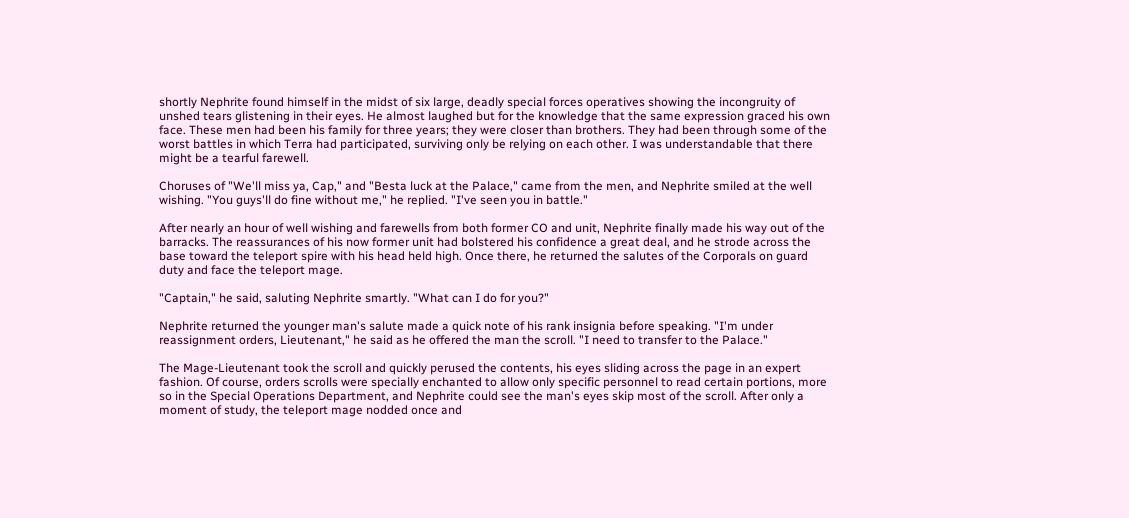shortly Nephrite found himself in the midst of six large, deadly special forces operatives showing the incongruity of unshed tears glistening in their eyes. He almost laughed but for the knowledge that the same expression graced his own face. These men had been his family for three years; they were closer than brothers. They had been through some of the worst battles in which Terra had participated, surviving only be relying on each other. I was understandable that there might be a tearful farewell.

Choruses of "We'll miss ya, Cap," and "Besta luck at the Palace," came from the men, and Nephrite smiled at the well wishing. "You guys'll do fine without me," he replied. "I've seen you in battle."

After nearly an hour of well wishing and farewells from both former CO and unit, Nephrite finally made his way out of the barracks. The reassurances of his now former unit had bolstered his confidence a great deal, and he strode across the base toward the teleport spire with his head held high. Once there, he returned the salutes of the Corporals on guard duty and face the teleport mage.

"Captain," he said, saluting Nephrite smartly. "What can I do for you?"

Nephrite returned the younger man's salute made a quick note of his rank insignia before speaking. "I'm under reassignment orders, Lieutenant," he said as he offered the man the scroll. "I need to transfer to the Palace."

The Mage-Lieutenant took the scroll and quickly perused the contents, his eyes sliding across the page in an expert fashion. Of course, orders scrolls were specially enchanted to allow only specific personnel to read certain portions, more so in the Special Operations Department, and Nephrite could see the man's eyes skip most of the scroll. After only a moment of study, the teleport mage nodded once and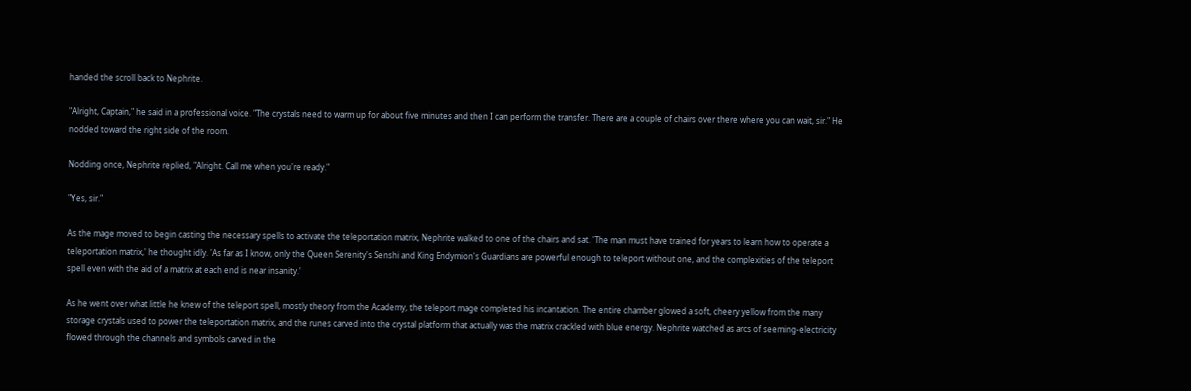handed the scroll back to Nephrite.

"Alright, Captain," he said in a professional voice. "The crystals need to warm up for about five minutes and then I can perform the transfer. There are a couple of chairs over there where you can wait, sir." He nodded toward the right side of the room.

Nodding once, Nephrite replied, "Alright. Call me when you're ready."

"Yes, sir."

As the mage moved to begin casting the necessary spells to activate the teleportation matrix, Nephrite walked to one of the chairs and sat. 'The man must have trained for years to learn how to operate a teleportation matrix,' he thought idly. 'As far as I know, only the Queen Serenity's Senshi and King Endymion's Guardians are powerful enough to teleport without one, and the complexities of the teleport spell even with the aid of a matrix at each end is near insanity.'

As he went over what little he knew of the teleport spell, mostly theory from the Academy, the teleport mage completed his incantation. The entire chamber glowed a soft, cheery yellow from the many storage crystals used to power the teleportation matrix, and the runes carved into the crystal platform that actually was the matrix crackled with blue energy. Nephrite watched as arcs of seeming-electricity flowed through the channels and symbols carved in the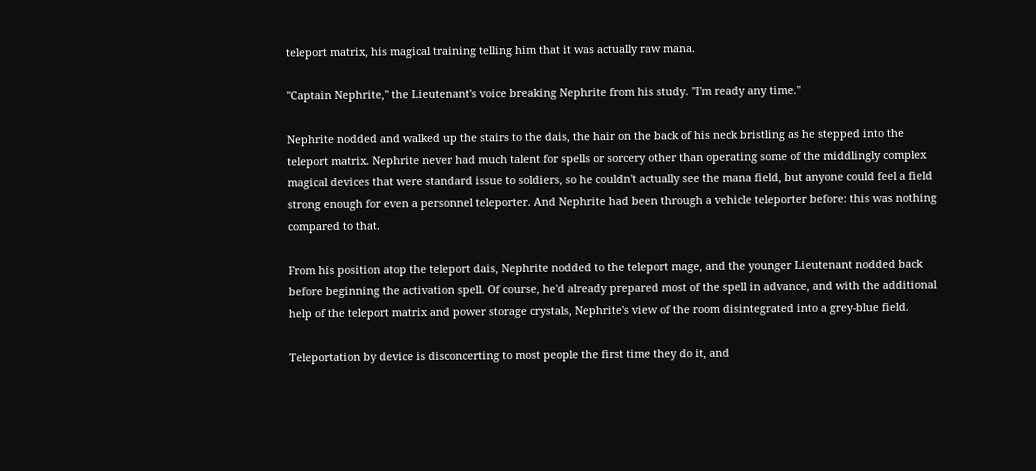teleport matrix, his magical training telling him that it was actually raw mana.

"Captain Nephrite," the Lieutenant's voice breaking Nephrite from his study. "I'm ready any time."

Nephrite nodded and walked up the stairs to the dais, the hair on the back of his neck bristling as he stepped into the teleport matrix. Nephrite never had much talent for spells or sorcery other than operating some of the middlingly complex magical devices that were standard issue to soldiers, so he couldn't actually see the mana field, but anyone could feel a field strong enough for even a personnel teleporter. And Nephrite had been through a vehicle teleporter before: this was nothing compared to that.

From his position atop the teleport dais, Nephrite nodded to the teleport mage, and the younger Lieutenant nodded back before beginning the activation spell. Of course, he'd already prepared most of the spell in advance, and with the additional help of the teleport matrix and power storage crystals, Nephrite's view of the room disintegrated into a grey-blue field.

Teleportation by device is disconcerting to most people the first time they do it, and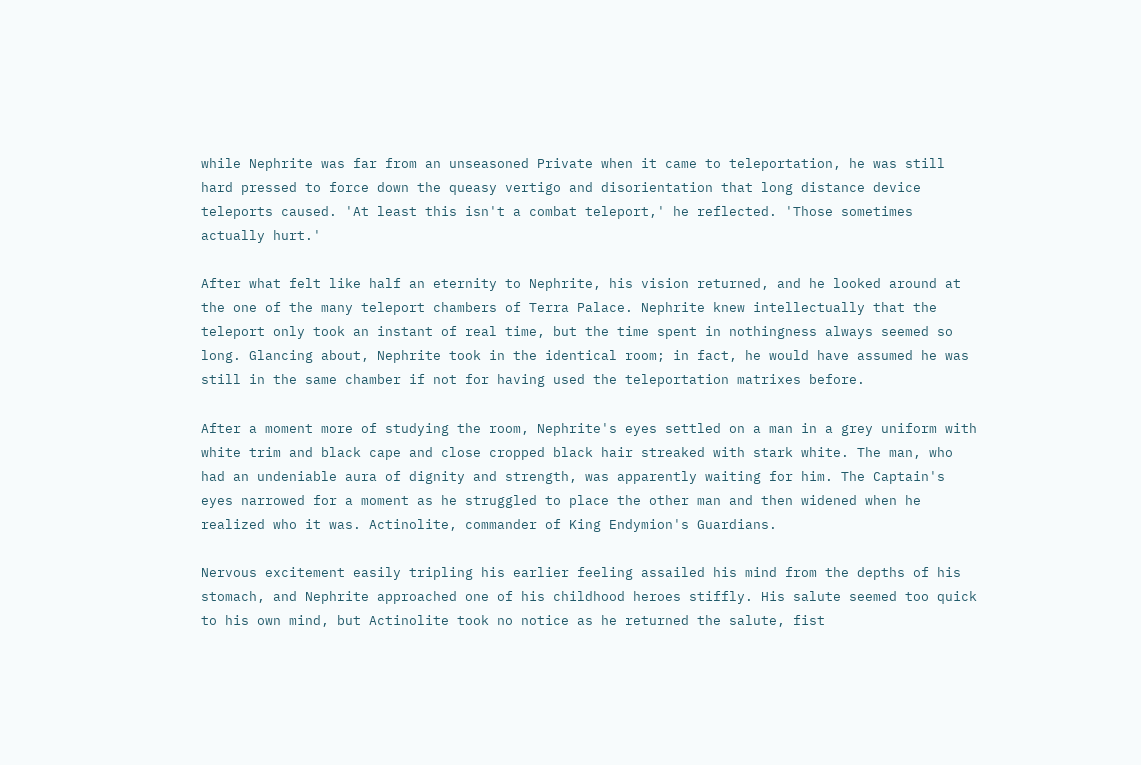while Nephrite was far from an unseasoned Private when it came to teleportation, he was still hard pressed to force down the queasy vertigo and disorientation that long distance device teleports caused. 'At least this isn't a combat teleport,' he reflected. 'Those sometimes actually hurt.'

After what felt like half an eternity to Nephrite, his vision returned, and he looked around at the one of the many teleport chambers of Terra Palace. Nephrite knew intellectually that the teleport only took an instant of real time, but the time spent in nothingness always seemed so long. Glancing about, Nephrite took in the identical room; in fact, he would have assumed he was still in the same chamber if not for having used the teleportation matrixes before.

After a moment more of studying the room, Nephrite's eyes settled on a man in a grey uniform with white trim and black cape and close cropped black hair streaked with stark white. The man, who had an undeniable aura of dignity and strength, was apparently waiting for him. The Captain's eyes narrowed for a moment as he struggled to place the other man and then widened when he realized who it was. Actinolite, commander of King Endymion's Guardians.

Nervous excitement easily tripling his earlier feeling assailed his mind from the depths of his stomach, and Nephrite approached one of his childhood heroes stiffly. His salute seemed too quick to his own mind, but Actinolite took no notice as he returned the salute, fist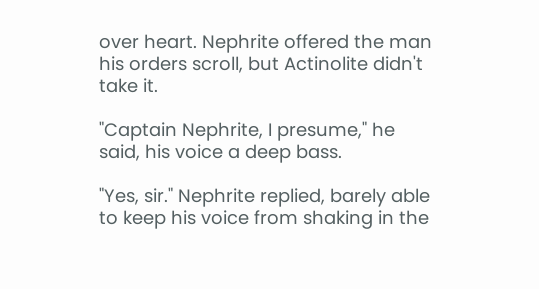over heart. Nephrite offered the man his orders scroll, but Actinolite didn't take it.

"Captain Nephrite, I presume," he said, his voice a deep bass.

"Yes, sir." Nephrite replied, barely able to keep his voice from shaking in the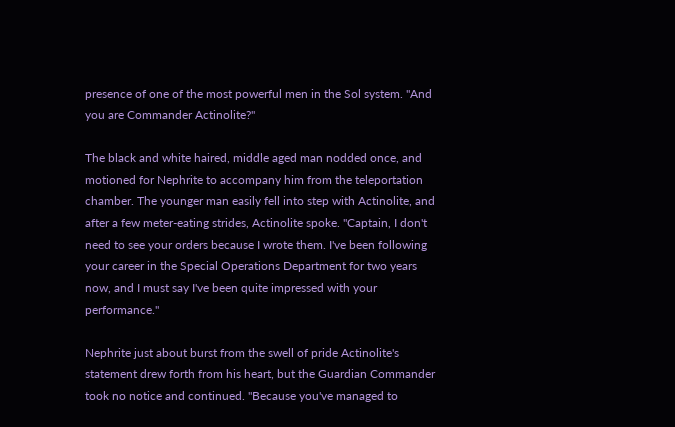presence of one of the most powerful men in the Sol system. "And you are Commander Actinolite?"

The black and white haired, middle aged man nodded once, and motioned for Nephrite to accompany him from the teleportation chamber. The younger man easily fell into step with Actinolite, and after a few meter-eating strides, Actinolite spoke. "Captain, I don't need to see your orders because I wrote them. I've been following your career in the Special Operations Department for two years now, and I must say I've been quite impressed with your performance."

Nephrite just about burst from the swell of pride Actinolite's statement drew forth from his heart, but the Guardian Commander took no notice and continued. "Because you've managed to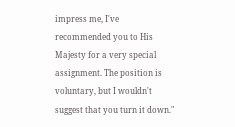impress me, I've recommended you to His Majesty for a very special assignment. The position is voluntary, but I wouldn't suggest that you turn it down."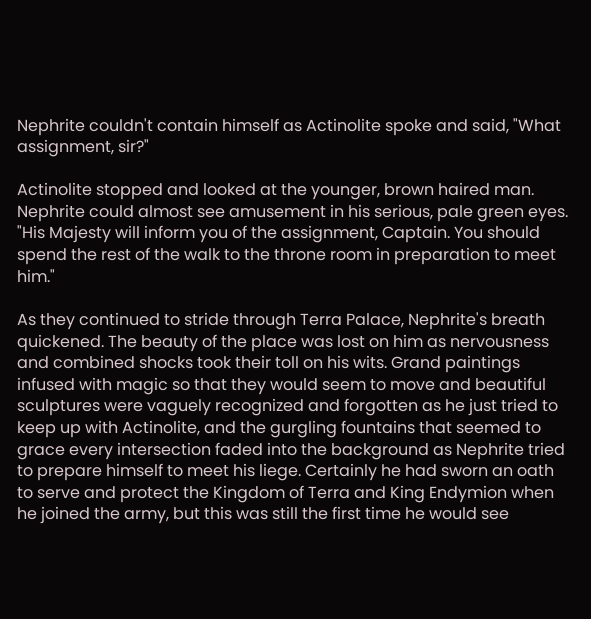Nephrite couldn't contain himself as Actinolite spoke and said, "What assignment, sir?"

Actinolite stopped and looked at the younger, brown haired man. Nephrite could almost see amusement in his serious, pale green eyes. "His Majesty will inform you of the assignment, Captain. You should spend the rest of the walk to the throne room in preparation to meet him."

As they continued to stride through Terra Palace, Nephrite's breath quickened. The beauty of the place was lost on him as nervousness and combined shocks took their toll on his wits. Grand paintings infused with magic so that they would seem to move and beautiful sculptures were vaguely recognized and forgotten as he just tried to keep up with Actinolite, and the gurgling fountains that seemed to grace every intersection faded into the background as Nephrite tried to prepare himself to meet his liege. Certainly he had sworn an oath to serve and protect the Kingdom of Terra and King Endymion when he joined the army, but this was still the first time he would see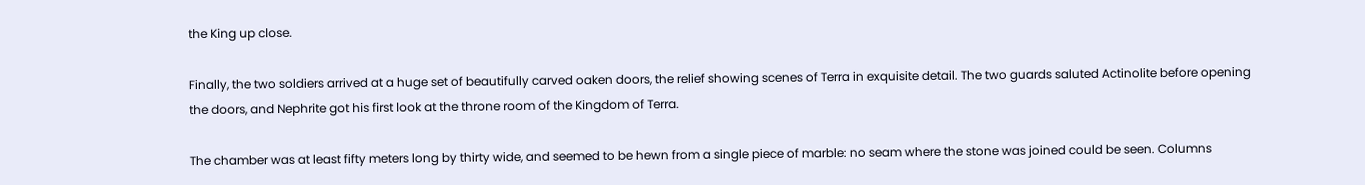the King up close.

Finally, the two soldiers arrived at a huge set of beautifully carved oaken doors, the relief showing scenes of Terra in exquisite detail. The two guards saluted Actinolite before opening the doors, and Nephrite got his first look at the throne room of the Kingdom of Terra.

The chamber was at least fifty meters long by thirty wide, and seemed to be hewn from a single piece of marble: no seam where the stone was joined could be seen. Columns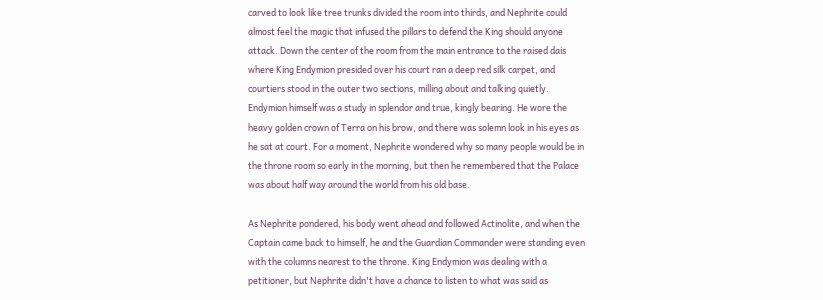carved to look like tree trunks divided the room into thirds, and Nephrite could almost feel the magic that infused the pillars to defend the King should anyone attack. Down the center of the room from the main entrance to the raised dais where King Endymion presided over his court ran a deep red silk carpet, and courtiers stood in the outer two sections, milling about and talking quietly. Endymion himself was a study in splendor and true, kingly bearing. He wore the heavy golden crown of Terra on his brow, and there was solemn look in his eyes as he sat at court. For a moment, Nephrite wondered why so many people would be in the throne room so early in the morning, but then he remembered that the Palace was about half way around the world from his old base.

As Nephrite pondered, his body went ahead and followed Actinolite, and when the Captain came back to himself, he and the Guardian Commander were standing even with the columns nearest to the throne. King Endymion was dealing with a petitioner, but Nephrite didn't have a chance to listen to what was said as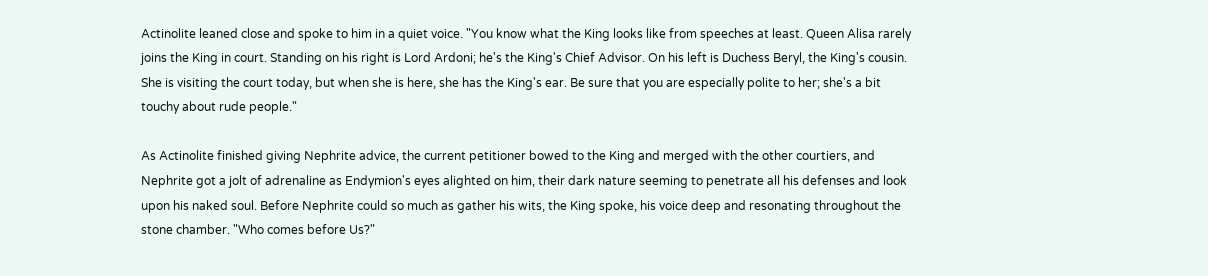Actinolite leaned close and spoke to him in a quiet voice. "You know what the King looks like from speeches at least. Queen Alisa rarely joins the King in court. Standing on his right is Lord Ardoni; he's the King's Chief Advisor. On his left is Duchess Beryl, the King's cousin. She is visiting the court today, but when she is here, she has the King's ear. Be sure that you are especially polite to her; she's a bit touchy about rude people."

As Actinolite finished giving Nephrite advice, the current petitioner bowed to the King and merged with the other courtiers, and Nephrite got a jolt of adrenaline as Endymion's eyes alighted on him, their dark nature seeming to penetrate all his defenses and look upon his naked soul. Before Nephrite could so much as gather his wits, the King spoke, his voice deep and resonating throughout the stone chamber. "Who comes before Us?"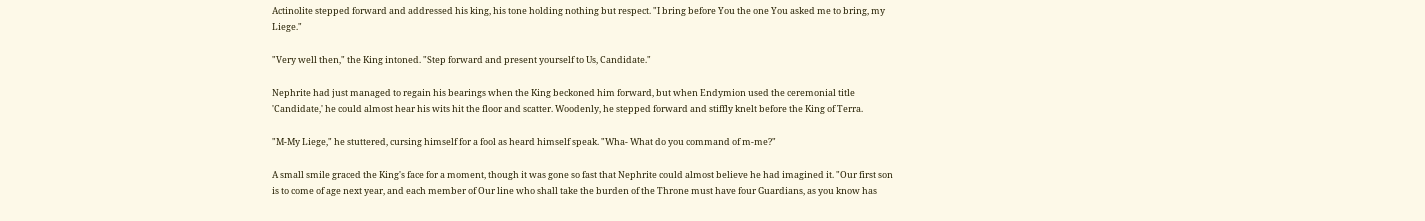Actinolite stepped forward and addressed his king, his tone holding nothing but respect. "I bring before You the one You asked me to bring, my Liege."

"Very well then," the King intoned. "Step forward and present yourself to Us, Candidate."

Nephrite had just managed to regain his bearings when the King beckoned him forward, but when Endymion used the ceremonial title 'Candidate,' he could almost hear his wits hit the floor and scatter. Woodenly, he stepped forward and stiffly knelt before the King of Terra.

"M-My Liege," he stuttered, cursing himself for a fool as heard himself speak. "Wha- What do you command of m-me?"

A small smile graced the King's face for a moment, though it was gone so fast that Nephrite could almost believe he had imagined it. "Our first son is to come of age next year, and each member of Our line who shall take the burden of the Throne must have four Guardians, as you know has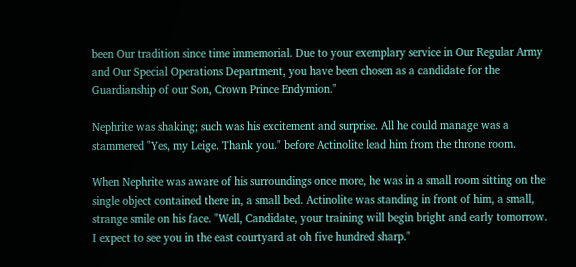been Our tradition since time immemorial. Due to your exemplary service in Our Regular Army and Our Special Operations Department, you have been chosen as a candidate for the Guardianship of our Son, Crown Prince Endymion."

Nephrite was shaking; such was his excitement and surprise. All he could manage was a stammered "Yes, my Leige. Thank you." before Actinolite lead him from the throne room.

When Nephrite was aware of his surroundings once more, he was in a small room sitting on the single object contained there in, a small bed. Actinolite was standing in front of him, a small, strange smile on his face. "Well, Candidate, your training will begin bright and early tomorrow. I expect to see you in the east courtyard at oh five hundred sharp."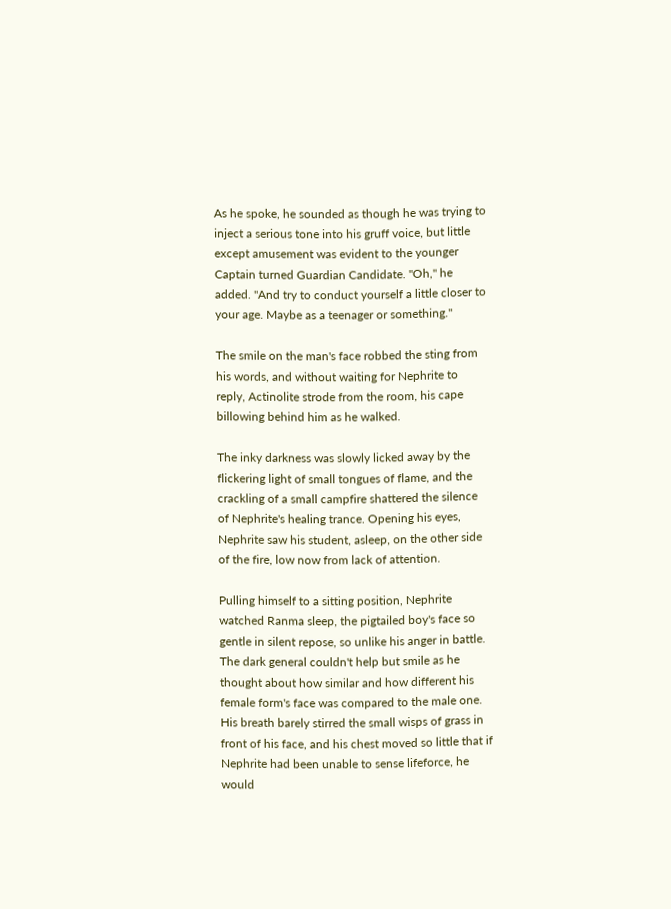As he spoke, he sounded as though he was trying to inject a serious tone into his gruff voice, but little except amusement was evident to the younger Captain turned Guardian Candidate. "Oh," he added. "And try to conduct yourself a little closer to your age. Maybe as a teenager or something."

The smile on the man's face robbed the sting from his words, and without waiting for Nephrite to reply, Actinolite strode from the room, his cape billowing behind him as he walked.

The inky darkness was slowly licked away by the flickering light of small tongues of flame, and the crackling of a small campfire shattered the silence of Nephrite's healing trance. Opening his eyes, Nephrite saw his student, asleep, on the other side of the fire, low now from lack of attention.

Pulling himself to a sitting position, Nephrite watched Ranma sleep, the pigtailed boy's face so gentle in silent repose, so unlike his anger in battle. The dark general couldn't help but smile as he thought about how similar and how different his female form's face was compared to the male one. His breath barely stirred the small wisps of grass in front of his face, and his chest moved so little that if Nephrite had been unable to sense lifeforce, he would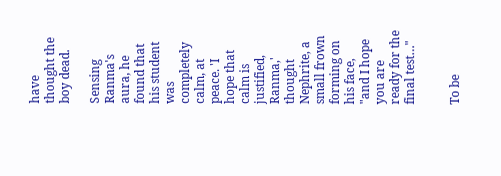have thought the boy dead.

Sensing Ranma's aura, he found that his student was completely calm, at peace. 'I hope that calm is justified, Ranma,' thought Nephrite, a small frown forming on his face, "and I hope you are ready for the final test…"


To be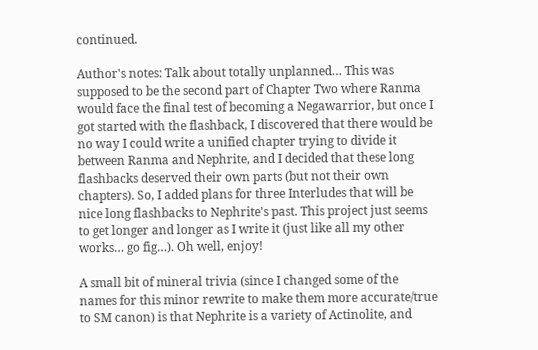continued.

Author's notes: Talk about totally unplanned… This was supposed to be the second part of Chapter Two where Ranma would face the final test of becoming a Negawarrior, but once I got started with the flashback, I discovered that there would be no way I could write a unified chapter trying to divide it between Ranma and Nephrite, and I decided that these long flashbacks deserved their own parts (but not their own chapters). So, I added plans for three Interludes that will be nice long flashbacks to Nephrite's past. This project just seems to get longer and longer as I write it (just like all my other works… go fig…). Oh well, enjoy!

A small bit of mineral trivia (since I changed some of the names for this minor rewrite to make them more accurate/true to SM canon) is that Nephrite is a variety of Actinolite, and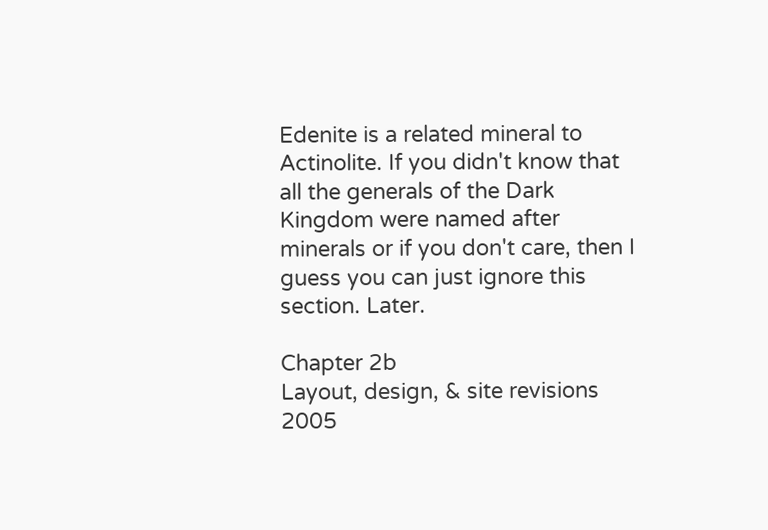Edenite is a related mineral to Actinolite. If you didn't know that all the generals of the Dark Kingdom were named after minerals or if you don't care, then I guess you can just ignore this section. Later.

Chapter 2b
Layout, design, & site revisions 2005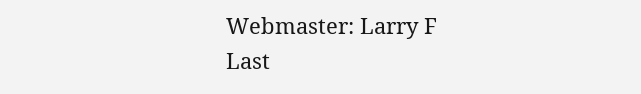Webmaster: Larry F
Last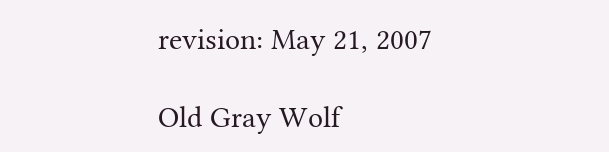revision: May 21, 2007

Old Gray Wolf